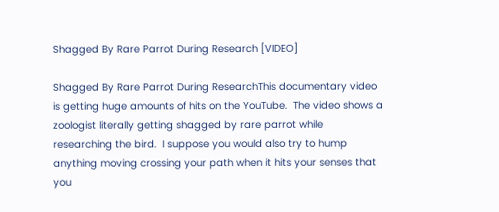Shagged By Rare Parrot During Research [VIDEO]

Shagged By Rare Parrot During ResearchThis documentary video is getting huge amounts of hits on the YouTube.  The video shows a zoologist literally getting shagged by rare parrot while researching the bird.  I suppose you would also try to hump anything moving crossing your path when it hits your senses that you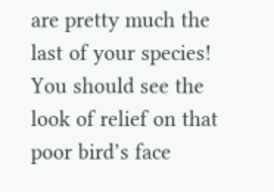are pretty much the last of your species! You should see the look of relief on that poor bird’s face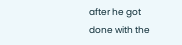after he got done with the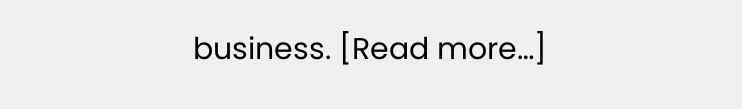business. [Read more…]